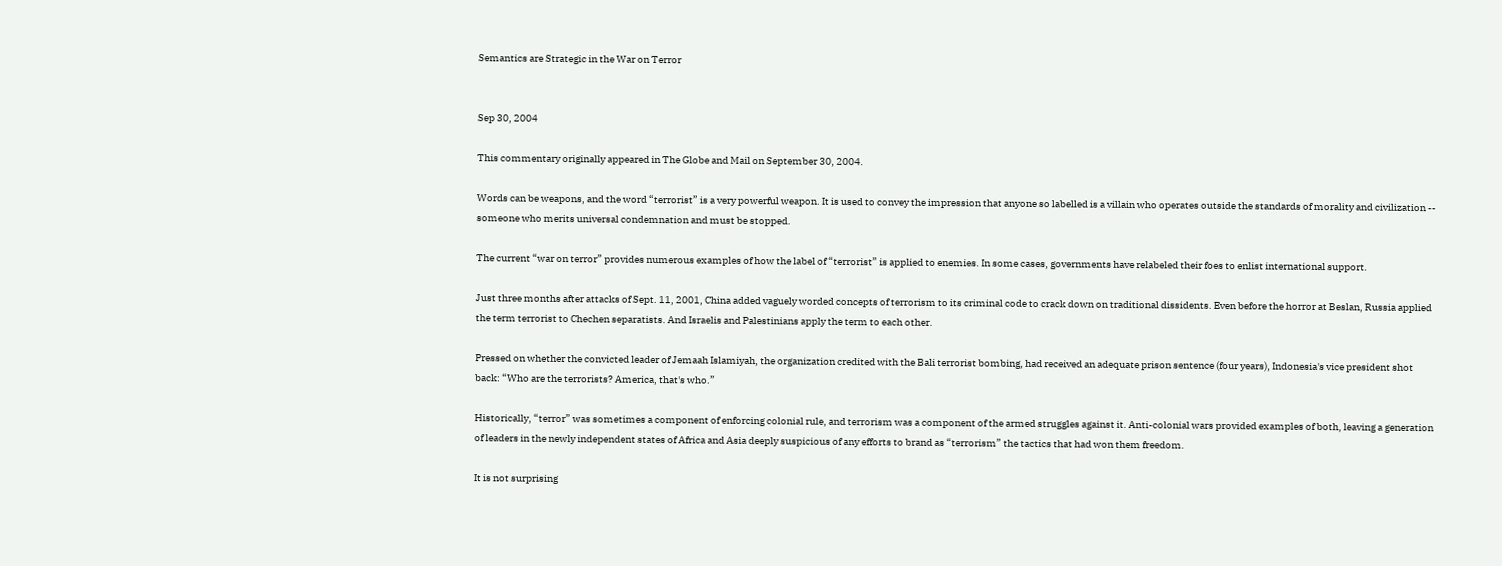Semantics are Strategic in the War on Terror


Sep 30, 2004

This commentary originally appeared in The Globe and Mail on September 30, 2004.

Words can be weapons, and the word “terrorist” is a very powerful weapon. It is used to convey the impression that anyone so labelled is a villain who operates outside the standards of morality and civilization -- someone who merits universal condemnation and must be stopped.

The current “war on terror” provides numerous examples of how the label of “terrorist” is applied to enemies. In some cases, governments have relabeled their foes to enlist international support.

Just three months after attacks of Sept. 11, 2001, China added vaguely worded concepts of terrorism to its criminal code to crack down on traditional dissidents. Even before the horror at Beslan, Russia applied the term terrorist to Chechen separatists. And Israelis and Palestinians apply the term to each other.

Pressed on whether the convicted leader of Jemaah Islamiyah, the organization credited with the Bali terrorist bombing, had received an adequate prison sentence (four years), Indonesia's vice president shot back: “Who are the terrorists? America, that's who.”

Historically, “terror” was sometimes a component of enforcing colonial rule, and terrorism was a component of the armed struggles against it. Anti-colonial wars provided examples of both, leaving a generation of leaders in the newly independent states of Africa and Asia deeply suspicious of any efforts to brand as “terrorism” the tactics that had won them freedom.

It is not surprising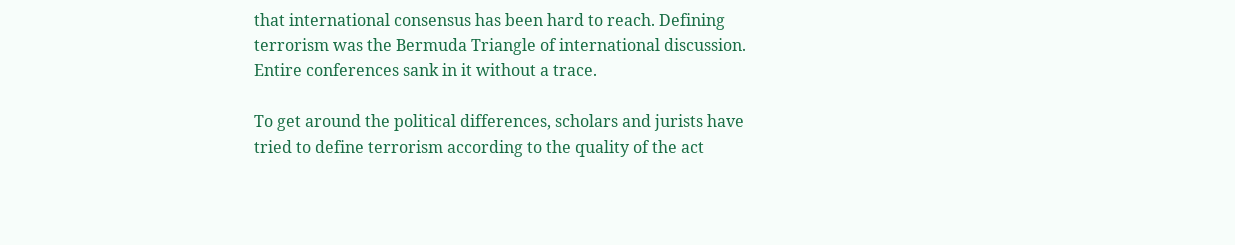that international consensus has been hard to reach. Defining terrorism was the Bermuda Triangle of international discussion. Entire conferences sank in it without a trace.

To get around the political differences, scholars and jurists have tried to define terrorism according to the quality of the act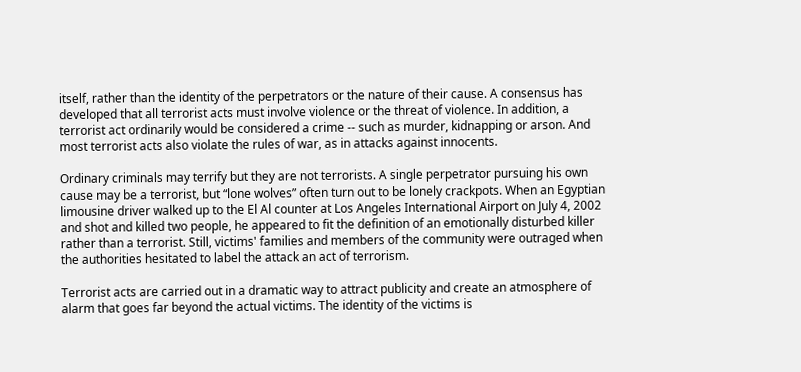itself, rather than the identity of the perpetrators or the nature of their cause. A consensus has developed that all terrorist acts must involve violence or the threat of violence. In addition, a terrorist act ordinarily would be considered a crime -- such as murder, kidnapping or arson. And most terrorist acts also violate the rules of war, as in attacks against innocents.

Ordinary criminals may terrify but they are not terrorists. A single perpetrator pursuing his own cause may be a terrorist, but “lone wolves” often turn out to be lonely crackpots. When an Egyptian limousine driver walked up to the El Al counter at Los Angeles International Airport on July 4, 2002 and shot and killed two people, he appeared to fit the definition of an emotionally disturbed killer rather than a terrorist. Still, victims' families and members of the community were outraged when the authorities hesitated to label the attack an act of terrorism.

Terrorist acts are carried out in a dramatic way to attract publicity and create an atmosphere of alarm that goes far beyond the actual victims. The identity of the victims is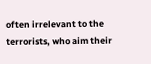often irrelevant to the terrorists, who aim their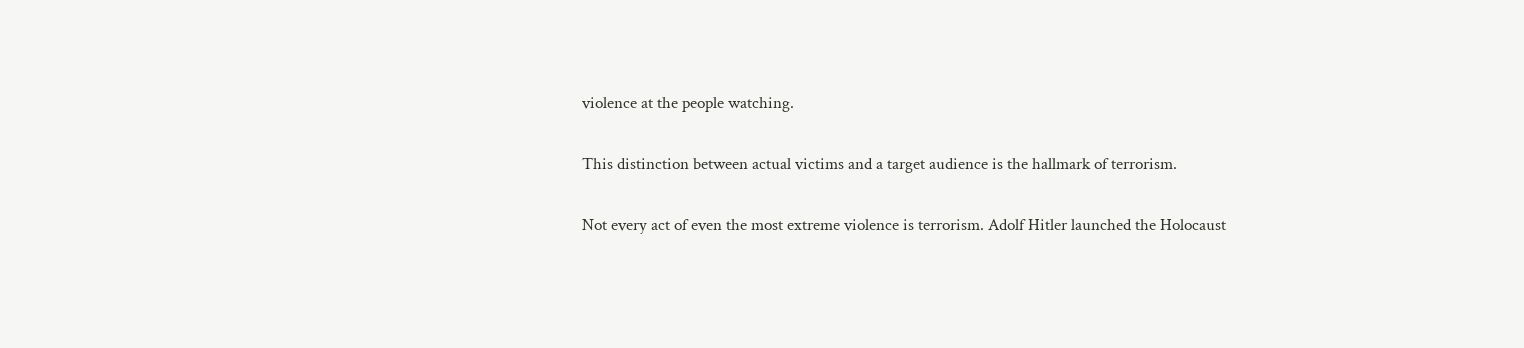violence at the people watching.

This distinction between actual victims and a target audience is the hallmark of terrorism.

Not every act of even the most extreme violence is terrorism. Adolf Hitler launched the Holocaust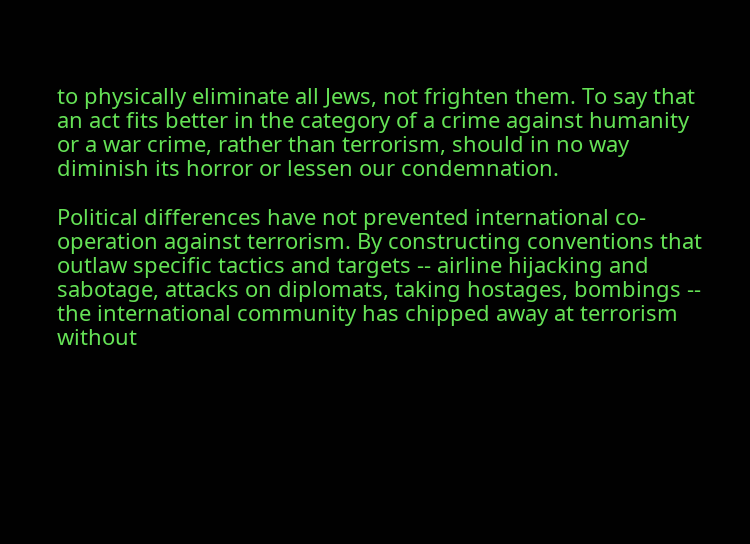to physically eliminate all Jews, not frighten them. To say that an act fits better in the category of a crime against humanity or a war crime, rather than terrorism, should in no way diminish its horror or lessen our condemnation.

Political differences have not prevented international co-operation against terrorism. By constructing conventions that outlaw specific tactics and targets -- airline hijacking and sabotage, attacks on diplomats, taking hostages, bombings -- the international community has chipped away at terrorism without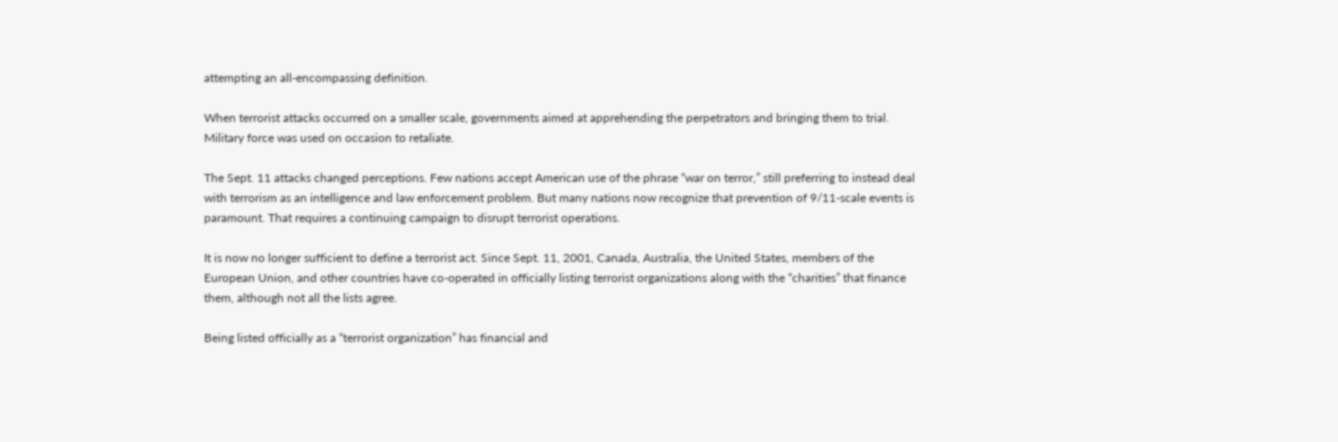attempting an all-encompassing definition.

When terrorist attacks occurred on a smaller scale, governments aimed at apprehending the perpetrators and bringing them to trial. Military force was used on occasion to retaliate.

The Sept. 11 attacks changed perceptions. Few nations accept American use of the phrase “war on terror,” still preferring to instead deal with terrorism as an intelligence and law enforcement problem. But many nations now recognize that prevention of 9/11-scale events is paramount. That requires a continuing campaign to disrupt terrorist operations.

It is now no longer sufficient to define a terrorist act. Since Sept. 11, 2001, Canada, Australia, the United States, members of the European Union, and other countries have co-operated in officially listing terrorist organizations along with the “charities” that finance them, although not all the lists agree.

Being listed officially as a “terrorist organization” has financial and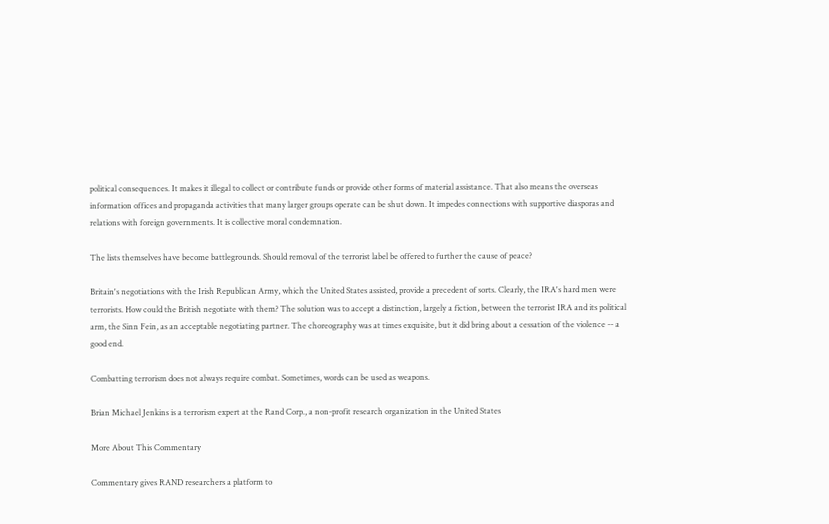political consequences. It makes it illegal to collect or contribute funds or provide other forms of material assistance. That also means the overseas information offices and propaganda activities that many larger groups operate can be shut down. It impedes connections with supportive diasporas and relations with foreign governments. It is collective moral condemnation.

The lists themselves have become battlegrounds. Should removal of the terrorist label be offered to further the cause of peace?

Britain's negotiations with the Irish Republican Army, which the United States assisted, provide a precedent of sorts. Clearly, the IRA's hard men were terrorists. How could the British negotiate with them? The solution was to accept a distinction, largely a fiction, between the terrorist IRA and its political arm, the Sinn Fein, as an acceptable negotiating partner. The choreography was at times exquisite, but it did bring about a cessation of the violence -- a good end.

Combatting terrorism does not always require combat. Sometimes, words can be used as weapons.

Brian Michael Jenkins is a terrorism expert at the Rand Corp., a non-profit research organization in the United States

More About This Commentary

Commentary gives RAND researchers a platform to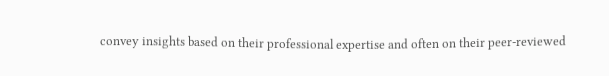convey insights based on their professional expertise and often on their peer-reviewed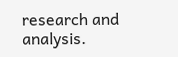research and analysis.